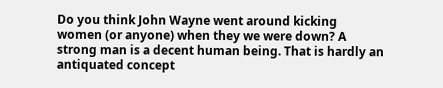Do you think John Wayne went around kicking women (or anyone) when they we were down? A strong man is a decent human being. That is hardly an antiquated concept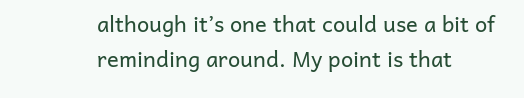although it’s one that could use a bit of reminding around. My point is that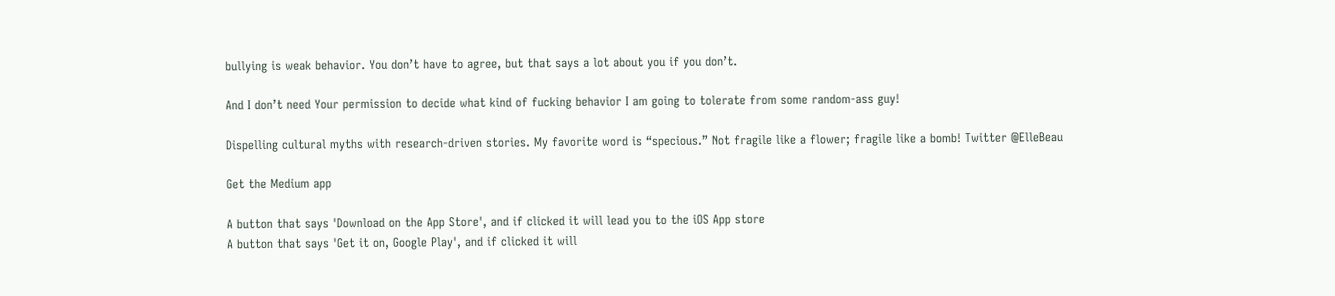bullying is weak behavior. You don’t have to agree, but that says a lot about you if you don’t.

And I don’t need Your permission to decide what kind of fucking behavior I am going to tolerate from some random-ass guy!

Dispelling cultural myths with research-driven stories. My favorite word is “specious.” Not fragile like a flower; fragile like a bomb! Twitter @ElleBeau

Get the Medium app

A button that says 'Download on the App Store', and if clicked it will lead you to the iOS App store
A button that says 'Get it on, Google Play', and if clicked it will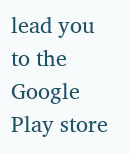lead you to the Google Play store